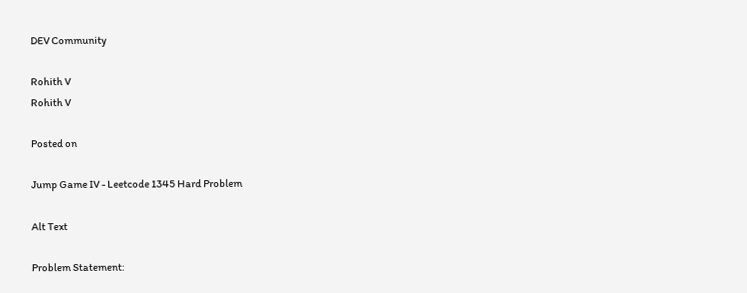DEV Community

Rohith V
Rohith V

Posted on

Jump Game IV - Leetcode 1345 Hard Problem

Alt Text

Problem Statement: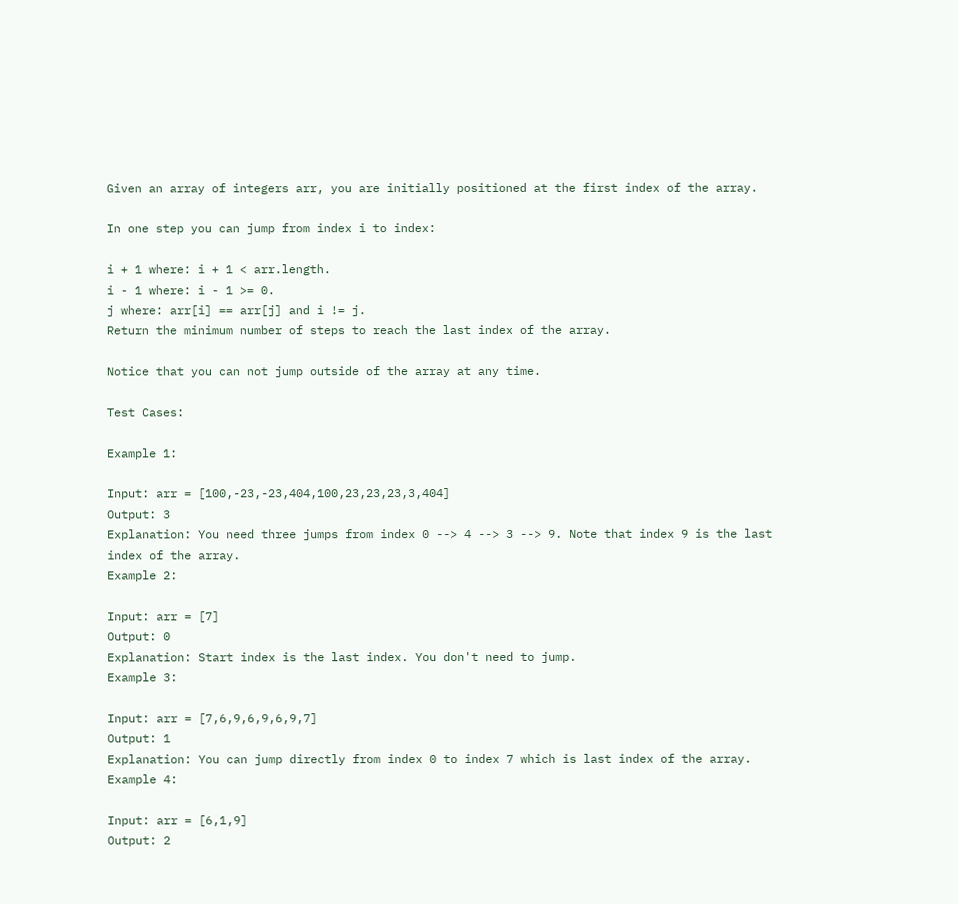Given an array of integers arr, you are initially positioned at the first index of the array.

In one step you can jump from index i to index:

i + 1 where: i + 1 < arr.length.
i - 1 where: i - 1 >= 0.
j where: arr[i] == arr[j] and i != j.
Return the minimum number of steps to reach the last index of the array.

Notice that you can not jump outside of the array at any time.

Test Cases:

Example 1:

Input: arr = [100,-23,-23,404,100,23,23,23,3,404]
Output: 3
Explanation: You need three jumps from index 0 --> 4 --> 3 --> 9. Note that index 9 is the last index of the array.
Example 2:

Input: arr = [7]
Output: 0
Explanation: Start index is the last index. You don't need to jump.
Example 3:

Input: arr = [7,6,9,6,9,6,9,7]
Output: 1
Explanation: You can jump directly from index 0 to index 7 which is last index of the array.
Example 4:

Input: arr = [6,1,9]
Output: 2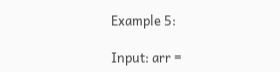Example 5:

Input: arr =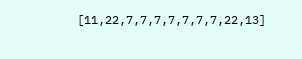[11,22,7,7,7,7,7,7,7,22,13]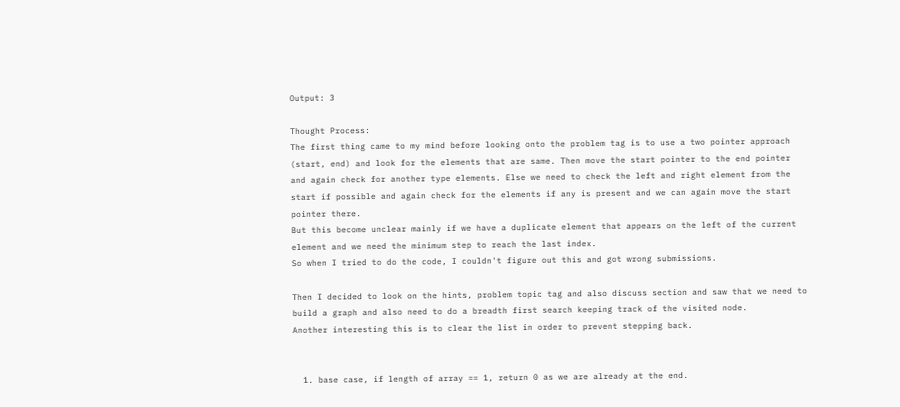Output: 3

Thought Process:
The first thing came to my mind before looking onto the problem tag is to use a two pointer approach (start, end) and look for the elements that are same. Then move the start pointer to the end pointer and again check for another type elements. Else we need to check the left and right element from the start if possible and again check for the elements if any is present and we can again move the start pointer there.
But this become unclear mainly if we have a duplicate element that appears on the left of the current element and we need the minimum step to reach the last index.
So when I tried to do the code, I couldn't figure out this and got wrong submissions.

Then I decided to look on the hints, problem topic tag and also discuss section and saw that we need to build a graph and also need to do a breadth first search keeping track of the visited node.
Another interesting this is to clear the list in order to prevent stepping back.


  1. base case, if length of array == 1, return 0 as we are already at the end.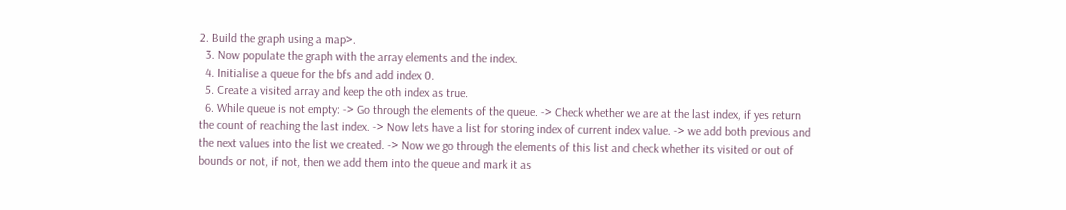2. Build the graph using a map>.
  3. Now populate the graph with the array elements and the index.
  4. Initialise a queue for the bfs and add index 0.
  5. Create a visited array and keep the oth index as true.
  6. While queue is not empty: -> Go through the elements of the queue. -> Check whether we are at the last index, if yes return the count of reaching the last index. -> Now lets have a list for storing index of current index value. -> we add both previous and the next values into the list we created. -> Now we go through the elements of this list and check whether its visited or out of bounds or not, if not, then we add them into the queue and mark it as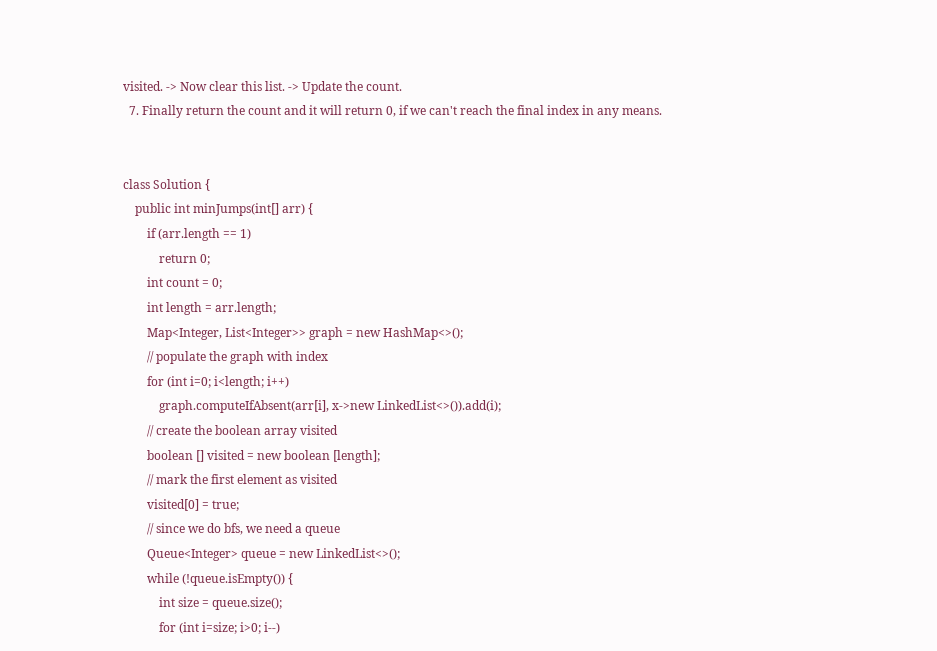visited. -> Now clear this list. -> Update the count.
  7. Finally return the count and it will return 0, if we can't reach the final index in any means.


class Solution {
    public int minJumps(int[] arr) {
        if (arr.length == 1)
            return 0;
        int count = 0;
        int length = arr.length;
        Map<Integer, List<Integer>> graph = new HashMap<>();
        // populate the graph with index
        for (int i=0; i<length; i++)
            graph.computeIfAbsent(arr[i], x->new LinkedList<>()).add(i);
        // create the boolean array visited
        boolean [] visited = new boolean [length];
        // mark the first element as visited
        visited[0] = true;
        // since we do bfs, we need a queue
        Queue<Integer> queue = new LinkedList<>();
        while (!queue.isEmpty()) {
            int size = queue.size();
            for (int i=size; i>0; i--)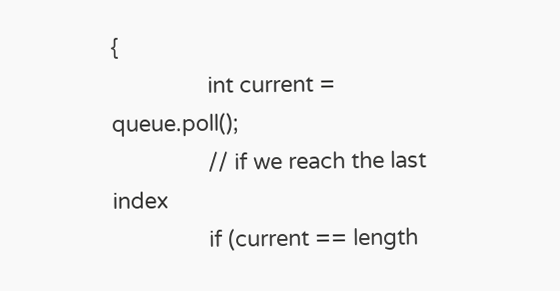{
                int current = queue.poll();
                // if we reach the last index
                if (current == length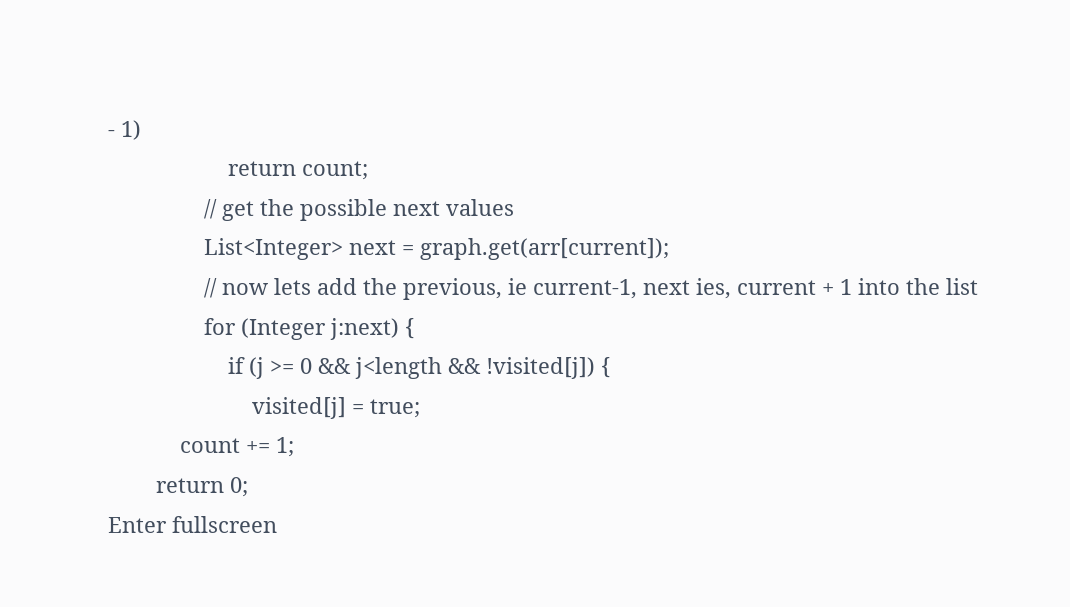- 1)
                    return count;
                // get the possible next values
                List<Integer> next = graph.get(arr[current]);
                // now lets add the previous, ie current-1, next ies, current + 1 into the list
                for (Integer j:next) {
                    if (j >= 0 && j<length && !visited[j]) {
                        visited[j] = true;
            count += 1;
        return 0;
Enter fullscreen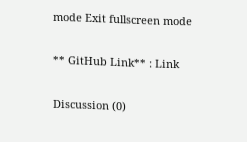mode Exit fullscreen mode

** GitHub Link** : Link

Discussion (0)